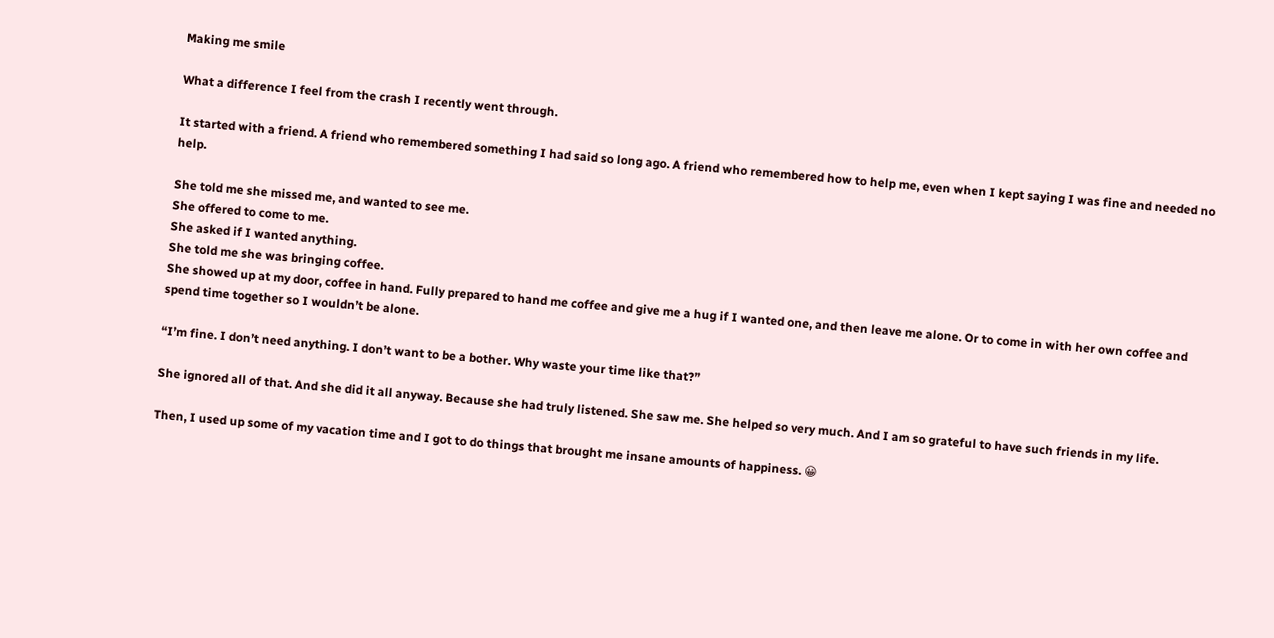Making me smile

What a difference I feel from the crash I recently went through.

It started with a friend. A friend who remembered something I had said so long ago. A friend who remembered how to help me, even when I kept saying I was fine and needed no help.

She told me she missed me, and wanted to see me.
She offered to come to me.
She asked if I wanted anything.
She told me she was bringing coffee.
She showed up at my door, coffee in hand. Fully prepared to hand me coffee and give me a hug if I wanted one, and then leave me alone. Or to come in with her own coffee and spend time together so I wouldn’t be alone.

“I’m fine. I don’t need anything. I don’t want to be a bother. Why waste your time like that?”

She ignored all of that. And she did it all anyway. Because she had truly listened. She saw me. She helped so very much. And I am so grateful to have such friends in my life.

Then, I used up some of my vacation time and I got to do things that brought me insane amounts of happiness. 😀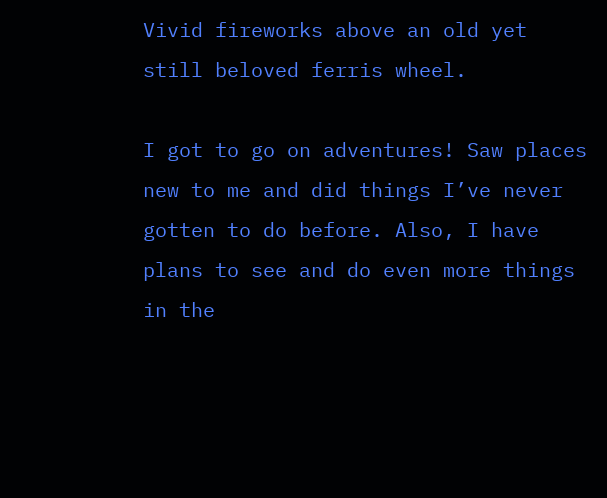Vivid fireworks above an old yet still beloved ferris wheel.

I got to go on adventures! Saw places new to me and did things I’ve never gotten to do before. Also, I have plans to see and do even more things in the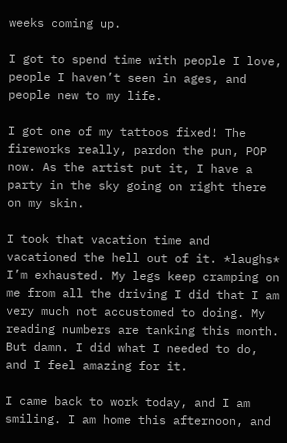weeks coming up.

I got to spend time with people I love, people I haven’t seen in ages, and people new to my life.

I got one of my tattoos fixed! The fireworks really, pardon the pun, POP now. As the artist put it, I have a party in the sky going on right there on my skin.

I took that vacation time and vacationed the hell out of it. *laughs* I’m exhausted. My legs keep cramping on me from all the driving I did that I am very much not accustomed to doing. My reading numbers are tanking this month. But damn. I did what I needed to do, and I feel amazing for it.

I came back to work today, and I am smiling. I am home this afternoon, and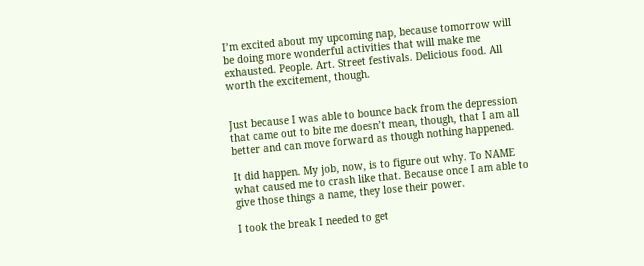I’m excited about my upcoming nap, because tomorrow will be doing more wonderful activities that will make me exhausted. People. Art. Street festivals. Delicious food. All worth the excitement, though.


Just because I was able to bounce back from the depression that came out to bite me doesn’t mean, though, that I am all better and can move forward as though nothing happened.

It did happen. My job, now, is to figure out why. To NAME what caused me to crash like that. Because once I am able to give those things a name, they lose their power.

I took the break I needed to get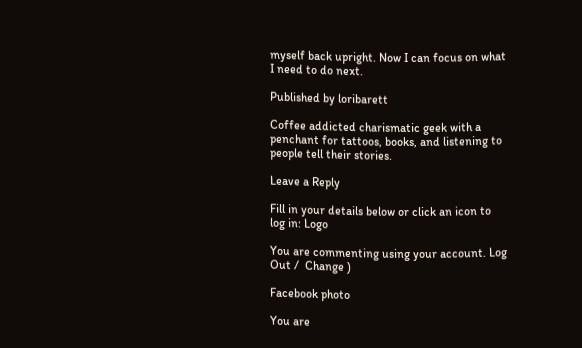myself back upright. Now I can focus on what I need to do next.

Published by loribarett

Coffee addicted charismatic geek with a penchant for tattoos, books, and listening to people tell their stories.

Leave a Reply

Fill in your details below or click an icon to log in: Logo

You are commenting using your account. Log Out /  Change )

Facebook photo

You are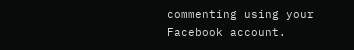commenting using your Facebook account.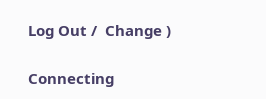Log Out /  Change )

Connecting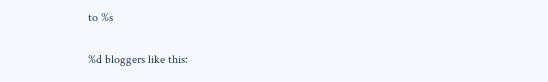to %s

%d bloggers like this: